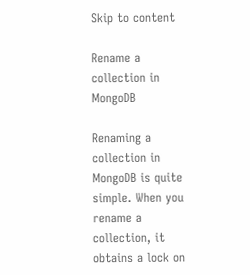Skip to content

Rename a collection in MongoDB

Renaming a collection in MongoDB is quite simple. When you rename a collection, it obtains a lock on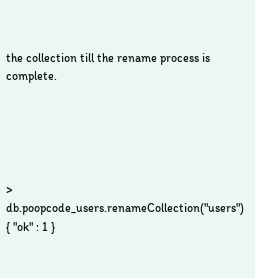the collection till the rename process is complete.





> db.poopcode_users.renameCollection("users")
{ "ok" : 1 }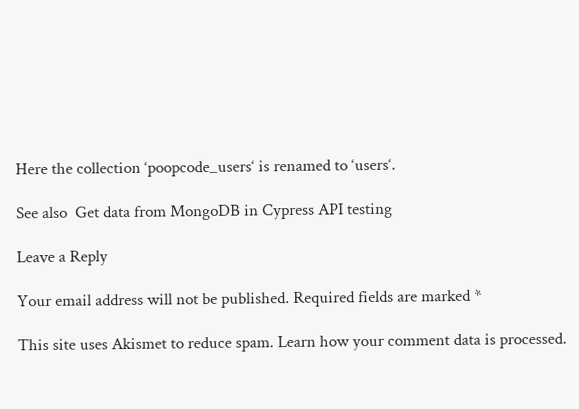Here the collection ‘poopcode_users‘ is renamed to ‘users‘.

See also  Get data from MongoDB in Cypress API testing

Leave a Reply

Your email address will not be published. Required fields are marked *

This site uses Akismet to reduce spam. Learn how your comment data is processed.